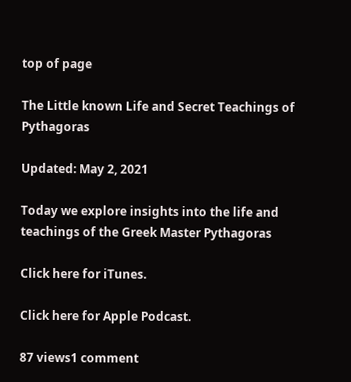top of page

The Little known Life and Secret Teachings of Pythagoras

Updated: May 2, 2021

Today we explore insights into the life and teachings of the Greek Master Pythagoras

Click here for iTunes.

Click here for Apple Podcast.

87 views1 comment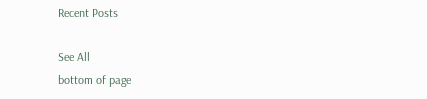Recent Posts

See All
bottom of page